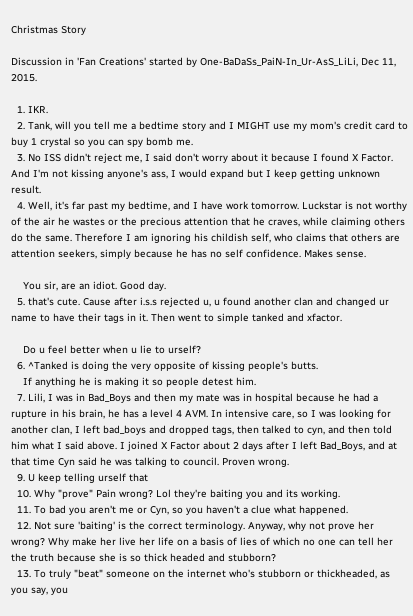Christmas Story

Discussion in 'Fan Creations' started by One-BaDaSs_PaiN-In_Ur-AsS_LiLi, Dec 11, 2015.

  1. IKR.
  2. Tank, will you tell me a bedtime story and I MIGHT use my mom's credit card to buy 1 crystal so you can spy bomb me.
  3. No ISS didn't reject me, I said don't worry about it because I found X Factor. And I'm not kissing anyone's ass, I would expand but I keep getting unknown result.
  4. Well, it's far past my bedtime, and I have work tomorrow. Luckstar is not worthy of the air he wastes or the precious attention that he craves, while claiming others do the same. Therefore I am ignoring his childish self, who claims that others are attention seekers, simply because he has no self confidence. Makes sense.

    You sir, are an idiot. Good day.
  5. that's cute. Cause after i.s.s rejected u, u found another clan and changed ur name to have their tags in it. Then went to simple tanked and xfactor.

    Do u feel better when u lie to urself?
  6. ^Tanked is doing the very opposite of kissing people's butts.
    If anything he is making it so people detest him.
  7. Lili, I was in Bad_Boys and then my mate was in hospital because he had a rupture in his brain, he has a level 4 AVM. In intensive care, so I was looking for another clan, I left bad_boys and dropped tags, then talked to cyn, and then told him what I said above. I joined X Factor about 2 days after I left Bad_Boys, and at that time Cyn said he was talking to council. Proven wrong.
  9. U keep telling urself that
  10. Why "prove" Pain wrong? Lol they're baiting you and its working.
  11. To bad you aren't me or Cyn, so you haven't a clue what happened.
  12. Not sure 'baiting' is the correct terminology. Anyway, why not prove her wrong? Why make her live her life on a basis of lies of which no one can tell her the truth because she is so thick headed and stubborn?
  13. To truly "beat" someone on the internet who's stubborn or thickheaded, as you say, you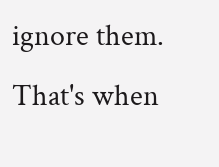ignore them. That's when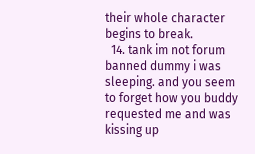their whole character begins to break.
  14. tank im not forum banned dummy i was sleeping. and you seem to forget how you buddy requested me and was kissing up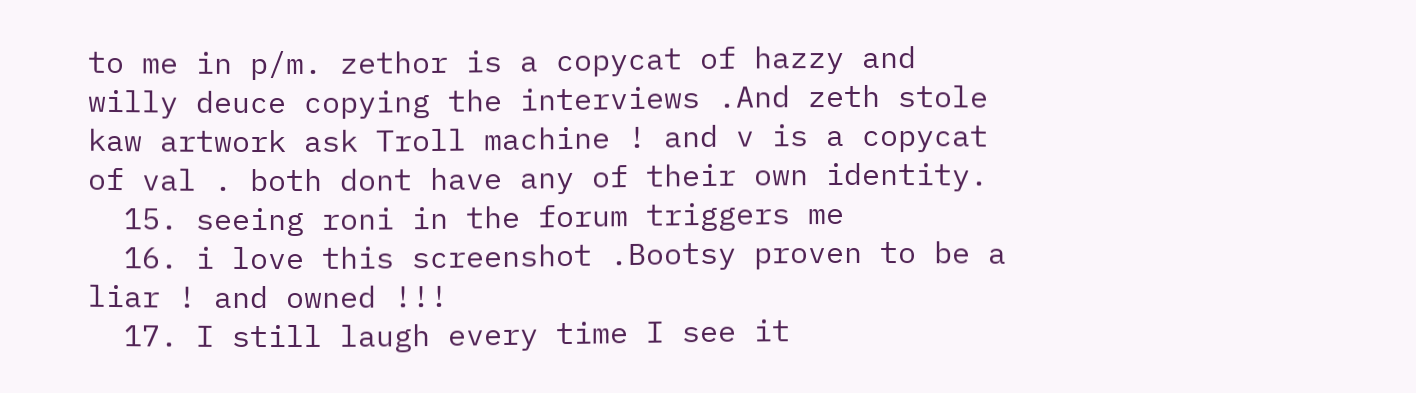to me in p/m. zethor is a copycat of hazzy and willy deuce copying the interviews .And zeth stole kaw artwork ask Troll machine ! and v is a copycat of val . both dont have any of their own identity.
  15. seeing roni in the forum triggers me
  16. i love this screenshot .Bootsy proven to be a liar ! and owned !!!
  17. I still laugh every time I see it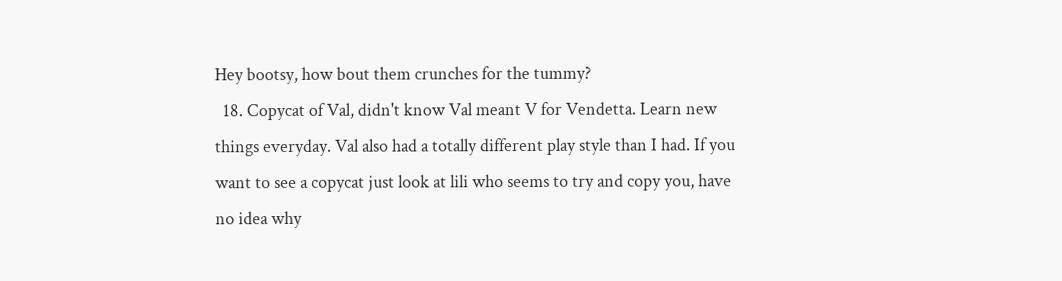Hey bootsy, how bout them crunches for the tummy?
  18. Copycat of Val, didn't know Val meant V for Vendetta. Learn new things everyday. Val also had a totally different play style than I had. If you want to see a copycat just look at lili who seems to try and copy you, have no idea why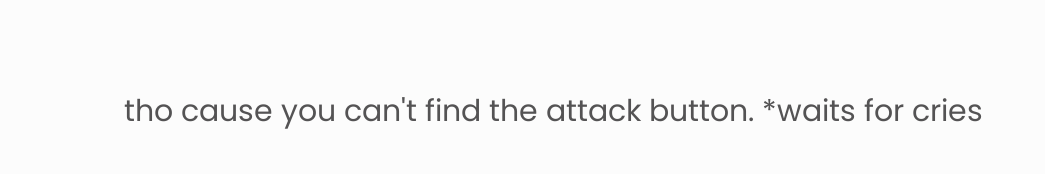tho cause you can't find the attack button. *waits for cries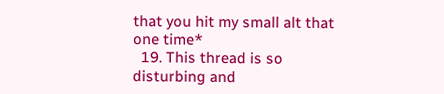that you hit my small alt that one time*
  19. This thread is so disturbing and